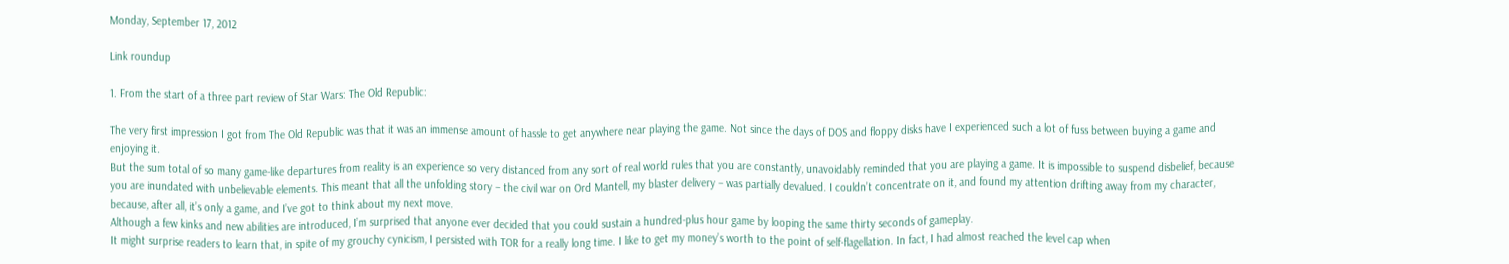Monday, September 17, 2012

Link roundup

1. From the start of a three part review of Star Wars: The Old Republic:

The very first impression I got from The Old Republic was that it was an immense amount of hassle to get anywhere near playing the game. Not since the days of DOS and floppy disks have I experienced such a lot of fuss between buying a game and enjoying it.
But the sum total of so many game-like departures from reality is an experience so very distanced from any sort of real world rules that you are constantly, unavoidably reminded that you are playing a game. It is impossible to suspend disbelief, because you are inundated with unbelievable elements. This meant that all the unfolding story – the civil war on Ord Mantell, my blaster delivery – was partially devalued. I couldn’t concentrate on it, and found my attention drifting away from my character, because, after all, it’s only a game, and I’ve got to think about my next move.
Although a few kinks and new abilities are introduced, I’m surprised that anyone ever decided that you could sustain a hundred-plus hour game by looping the same thirty seconds of gameplay.
It might surprise readers to learn that, in spite of my grouchy cynicism, I persisted with TOR for a really long time. I like to get my money’s worth to the point of self-flagellation. In fact, I had almost reached the level cap when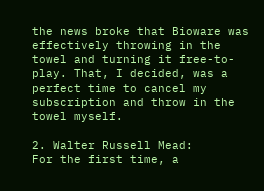the news broke that Bioware was effectively throwing in the towel and turning it free-to-play. That, I decided, was a perfect time to cancel my subscription and throw in the towel myself.

2. Walter Russell Mead:
For the first time, a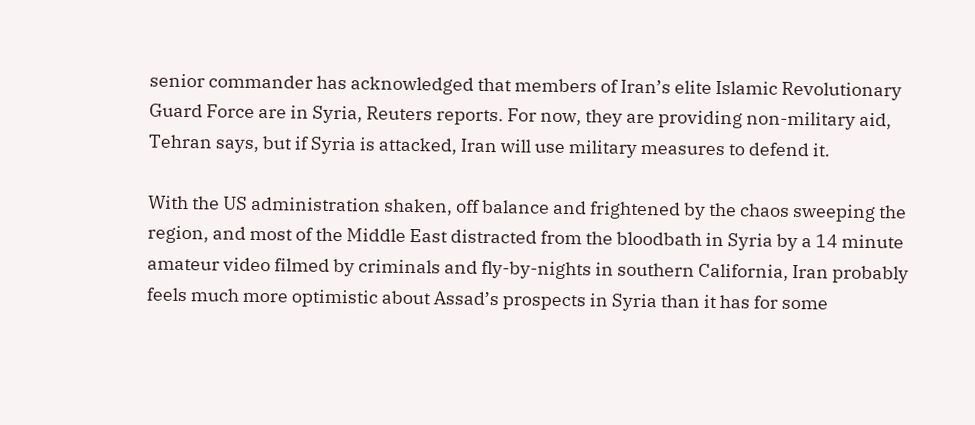senior commander has acknowledged that members of Iran’s elite Islamic Revolutionary Guard Force are in Syria, Reuters reports. For now, they are providing non-military aid, Tehran says, but if Syria is attacked, Iran will use military measures to defend it.

With the US administration shaken, off balance and frightened by the chaos sweeping the region, and most of the Middle East distracted from the bloodbath in Syria by a 14 minute amateur video filmed by criminals and fly-by-nights in southern California, Iran probably feels much more optimistic about Assad’s prospects in Syria than it has for some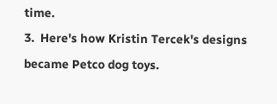time.
3.  Here's how Kristin Tercek's designs became Petco dog toys.